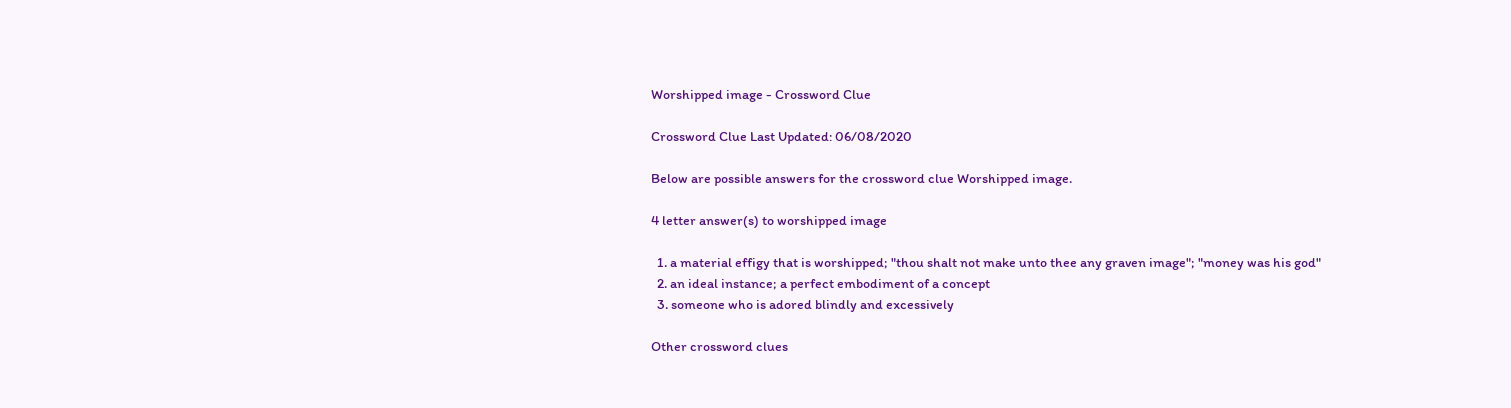Worshipped image - Crossword Clue

Crossword Clue Last Updated: 06/08/2020

Below are possible answers for the crossword clue Worshipped image.

4 letter answer(s) to worshipped image

  1. a material effigy that is worshipped; "thou shalt not make unto thee any graven image"; "money was his god"
  2. an ideal instance; a perfect embodiment of a concept
  3. someone who is adored blindly and excessively

Other crossword clues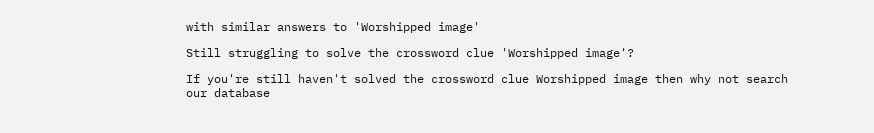with similar answers to 'Worshipped image'

Still struggling to solve the crossword clue 'Worshipped image'?

If you're still haven't solved the crossword clue Worshipped image then why not search our database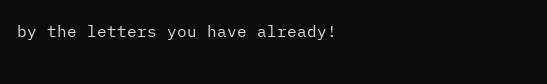by the letters you have already!